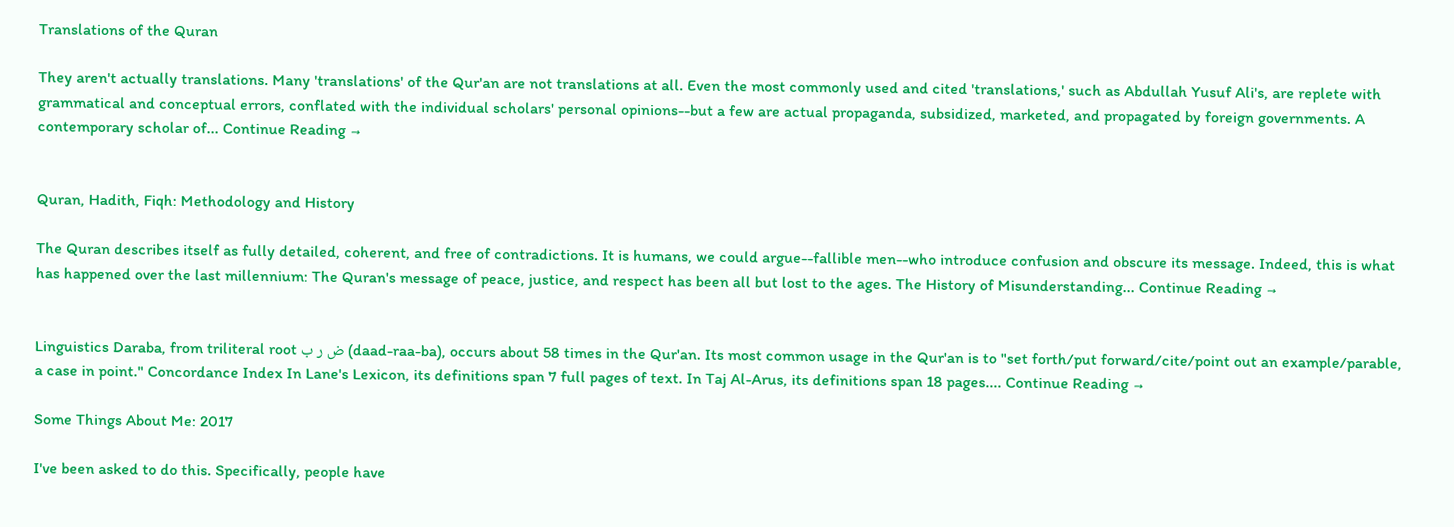Translations of the Quran

They aren't actually translations. Many 'translations' of the Qur'an are not translations at all. Even the most commonly used and cited 'translations,' such as Abdullah Yusuf Ali's, are replete with grammatical and conceptual errors, conflated with the individual scholars' personal opinions--but a few are actual propaganda, subsidized, marketed, and propagated by foreign governments. A contemporary scholar of... Continue Reading →


Quran, Hadith, Fiqh: Methodology and History

The Quran describes itself as fully detailed, coherent, and free of contradictions. It is humans, we could argue--fallible men--who introduce confusion and obscure its message. Indeed, this is what has happened over the last millennium: The Quran's message of peace, justice, and respect has been all but lost to the ages. The History of Misunderstanding... Continue Reading →


Linguistics Daraba, from triliteral root ض ر ب (daad-raa-ba), occurs about 58 times in the Qur'an. Its most common usage in the Qur'an is to "set forth/put forward/cite/point out an example/parable, a case in point." Concordance Index In Lane's Lexicon, its definitions span 7 full pages of text. In Taj Al-Arus, its definitions span 18 pages.... Continue Reading →

Some Things About Me: 2017

I've been asked to do this. Specifically, people have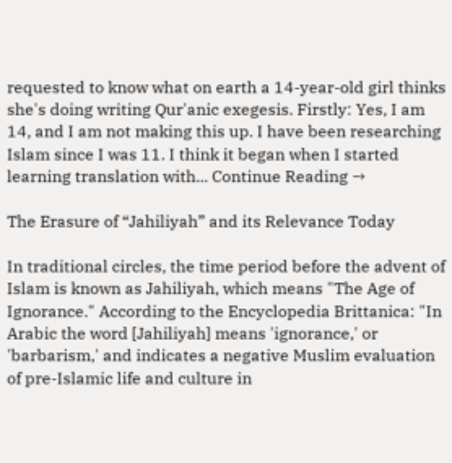requested to know what on earth a 14-year-old girl thinks she's doing writing Qur'anic exegesis. Firstly: Yes, I am 14, and I am not making this up. I have been researching Islam since I was 11. I think it began when I started learning translation with... Continue Reading →

The Erasure of “Jahiliyah” and its Relevance Today

In traditional circles, the time period before the advent of Islam is known as Jahiliyah, which means "The Age of Ignorance." According to the Encyclopedia Brittanica: "In Arabic the word [Jahiliyah] means 'ignorance,' or 'barbarism,' and indicates a negative Muslim evaluation of pre-Islamic life and culture in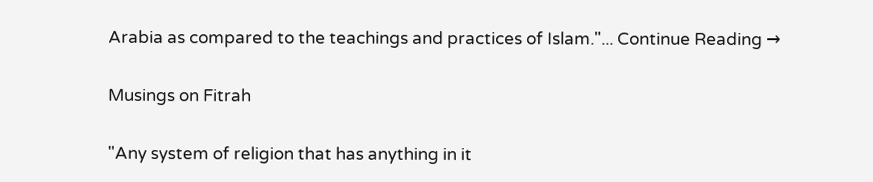Arabia as compared to the teachings and practices of Islam."... Continue Reading →

Musings on Fitrah

"Any system of religion that has anything in it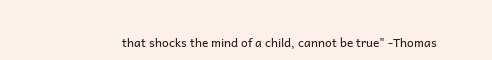that shocks the mind of a child, cannot be true" -Thomas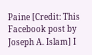Paine [Credit: This Facebook post by Joseph A. Islam] I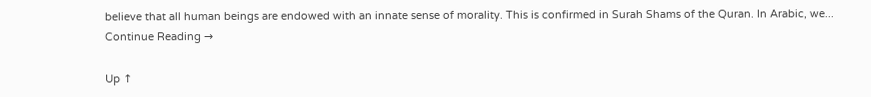believe that all human beings are endowed with an innate sense of morality. This is confirmed in Surah Shams of the Quran. In Arabic, we... Continue Reading →

Up ↑